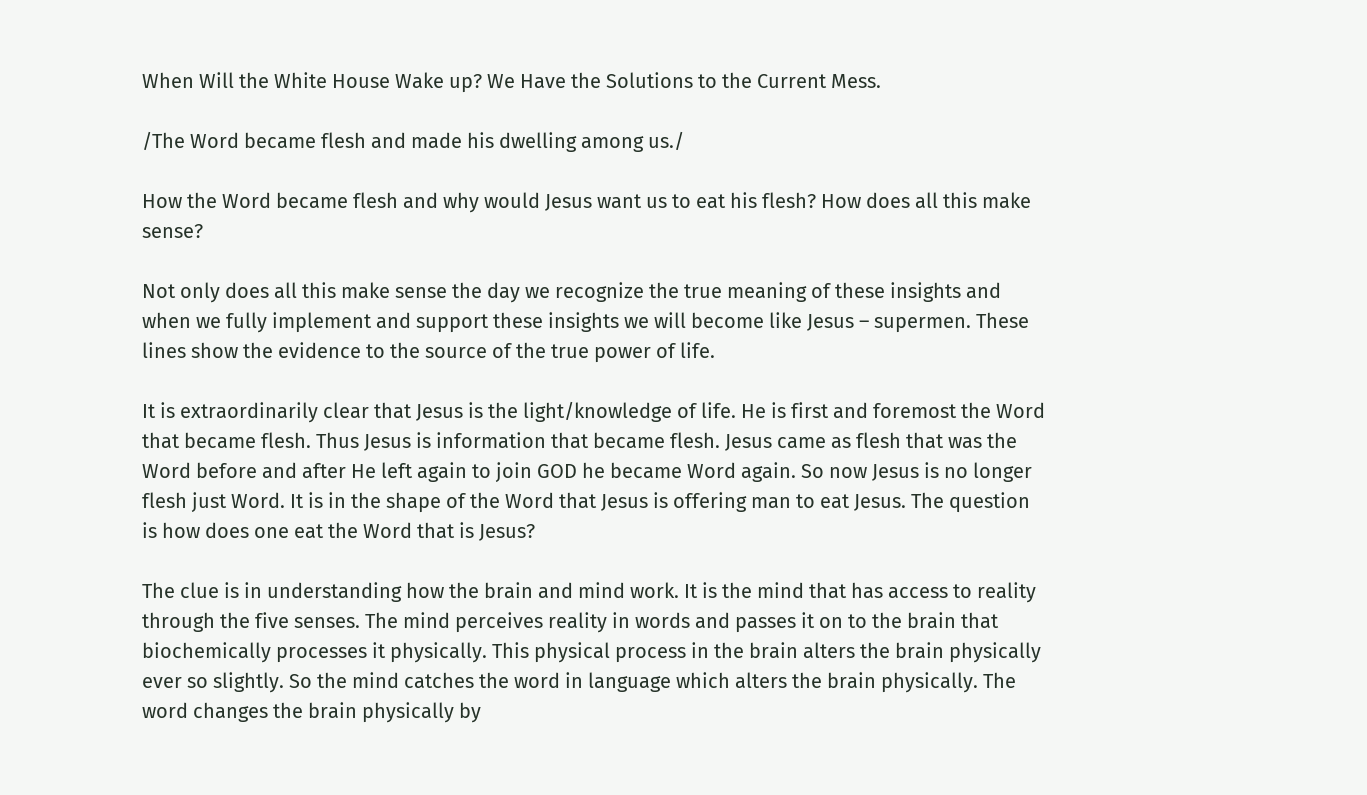When Will the White House Wake up? We Have the Solutions to the Current Mess.

/The Word became flesh and made his dwelling among us./

How the Word became flesh and why would Jesus want us to eat his flesh? How does all this make sense?

Not only does all this make sense the day we recognize the true meaning of these insights and when we fully implement and support these insights we will become like Jesus – supermen. These lines show the evidence to the source of the true power of life.

It is extraordinarily clear that Jesus is the light/knowledge of life. He is first and foremost the Word that became flesh. Thus Jesus is information that became flesh. Jesus came as flesh that was the Word before and after He left again to join GOD he became Word again. So now Jesus is no longer flesh just Word. It is in the shape of the Word that Jesus is offering man to eat Jesus. The question is how does one eat the Word that is Jesus?

The clue is in understanding how the brain and mind work. It is the mind that has access to reality through the five senses. The mind perceives reality in words and passes it on to the brain that biochemically processes it physically. This physical process in the brain alters the brain physically ever so slightly. So the mind catches the word in language which alters the brain physically. The word changes the brain physically by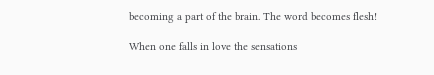becoming a part of the brain. The word becomes flesh!

When one falls in love the sensations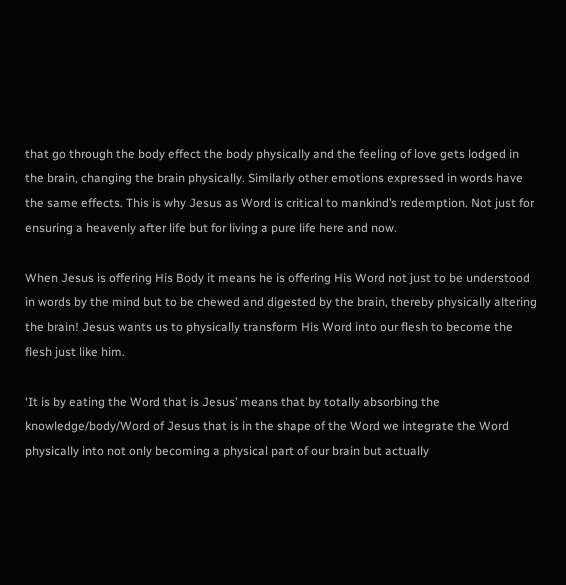that go through the body effect the body physically and the feeling of love gets lodged in the brain, changing the brain physically. Similarly other emotions expressed in words have the same effects. This is why Jesus as Word is critical to mankind’s redemption. Not just for ensuring a heavenly after life but for living a pure life here and now.

When Jesus is offering His Body it means he is offering His Word not just to be understood in words by the mind but to be chewed and digested by the brain, thereby physically altering the brain! Jesus wants us to physically transform His Word into our flesh to become the flesh just like him.

‘It is by eating the Word that is Jesus’ means that by totally absorbing the knowledge/body/Word of Jesus that is in the shape of the Word we integrate the Word physically into not only becoming a physical part of our brain but actually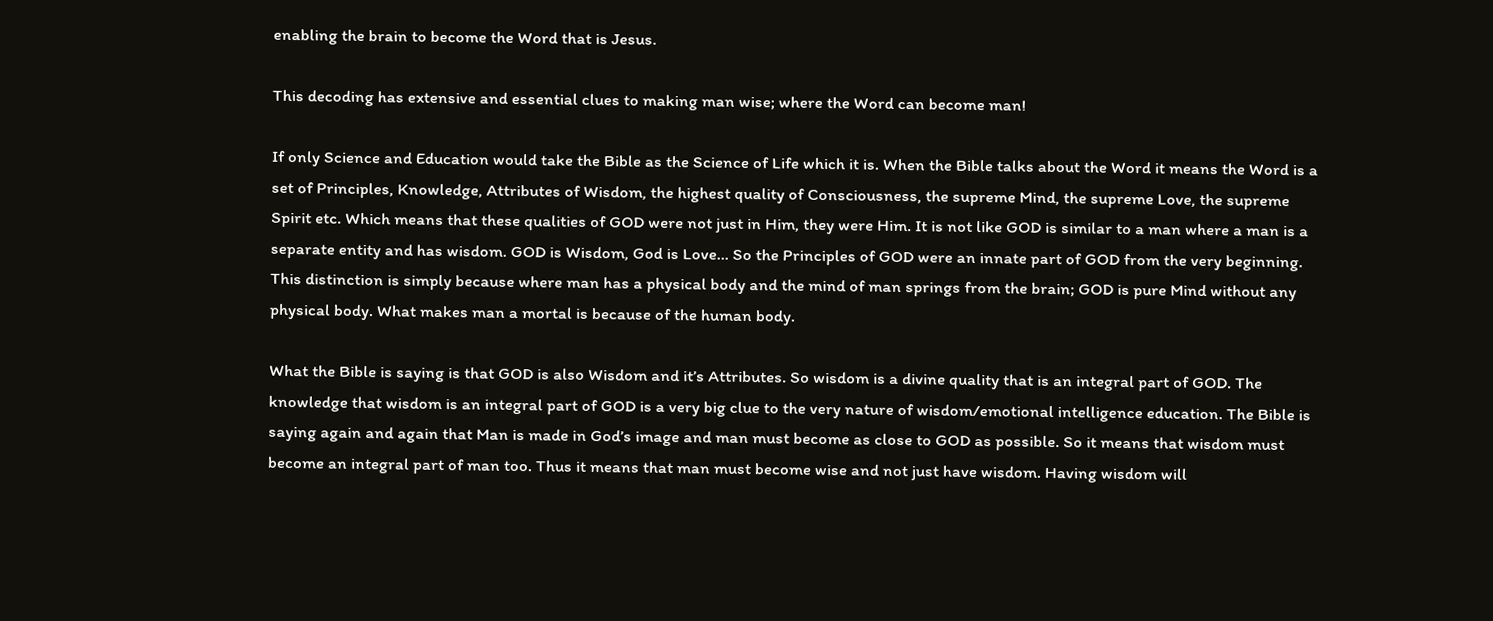enabling the brain to become the Word that is Jesus.

This decoding has extensive and essential clues to making man wise; where the Word can become man!

If only Science and Education would take the Bible as the Science of Life which it is. When the Bible talks about the Word it means the Word is a set of Principles, Knowledge, Attributes of Wisdom, the highest quality of Consciousness, the supreme Mind, the supreme Love, the supreme Spirit etc. Which means that these qualities of GOD were not just in Him, they were Him. It is not like GOD is similar to a man where a man is a separate entity and has wisdom. GOD is Wisdom, God is Love… So the Principles of GOD were an innate part of GOD from the very beginning. This distinction is simply because where man has a physical body and the mind of man springs from the brain; GOD is pure Mind without any physical body. What makes man a mortal is because of the human body.

What the Bible is saying is that GOD is also Wisdom and it’s Attributes. So wisdom is a divine quality that is an integral part of GOD. The knowledge that wisdom is an integral part of GOD is a very big clue to the very nature of wisdom/emotional intelligence education. The Bible is saying again and again that Man is made in God’s image and man must become as close to GOD as possible. So it means that wisdom must become an integral part of man too. Thus it means that man must become wise and not just have wisdom. Having wisdom will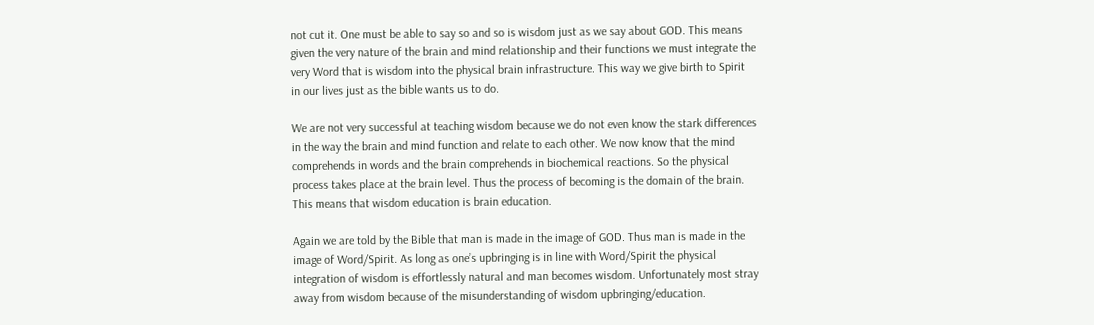not cut it. One must be able to say so and so is wisdom just as we say about GOD. This means given the very nature of the brain and mind relationship and their functions we must integrate the very Word that is wisdom into the physical brain infrastructure. This way we give birth to Spirit in our lives just as the bible wants us to do.

We are not very successful at teaching wisdom because we do not even know the stark differences in the way the brain and mind function and relate to each other. We now know that the mind comprehends in words and the brain comprehends in biochemical reactions. So the physical process takes place at the brain level. Thus the process of becoming is the domain of the brain. This means that wisdom education is brain education.

Again we are told by the Bible that man is made in the image of GOD. Thus man is made in the image of Word/Spirit. As long as one’s upbringing is in line with Word/Spirit the physical integration of wisdom is effortlessly natural and man becomes wisdom. Unfortunately most stray away from wisdom because of the misunderstanding of wisdom upbringing/education.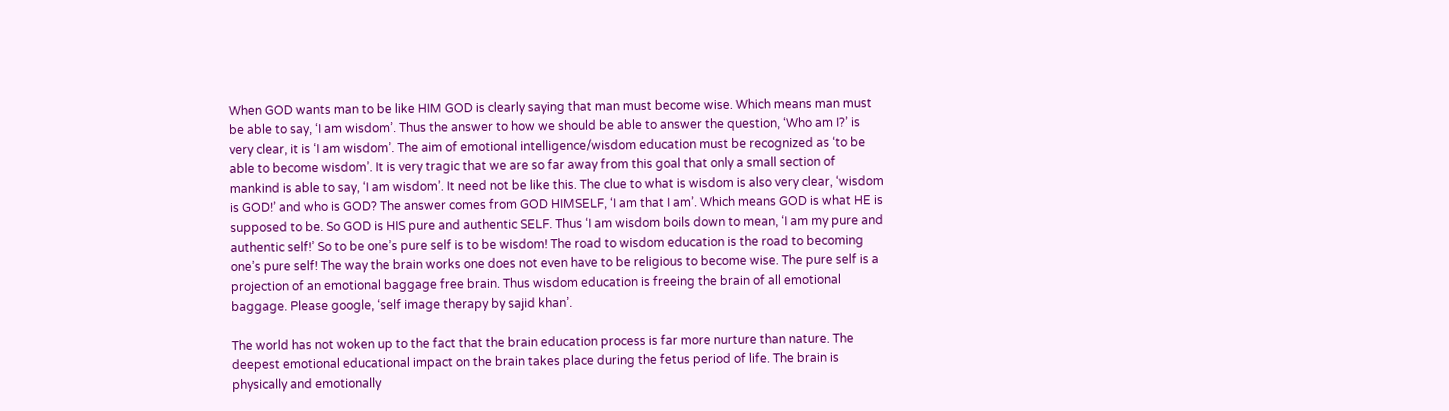When GOD wants man to be like HIM GOD is clearly saying that man must become wise. Which means man must be able to say, ‘I am wisdom’. Thus the answer to how we should be able to answer the question, ‘Who am I?’ is very clear, it is ‘I am wisdom’. The aim of emotional intelligence/wisdom education must be recognized as ‘to be able to become wisdom’. It is very tragic that we are so far away from this goal that only a small section of mankind is able to say, ‘I am wisdom’. It need not be like this. The clue to what is wisdom is also very clear, ‘wisdom is GOD!’ and who is GOD? The answer comes from GOD HIMSELF, ‘I am that I am’. Which means GOD is what HE is supposed to be. So GOD is HIS pure and authentic SELF. Thus ‘I am wisdom boils down to mean, ‘I am my pure and authentic self!’ So to be one’s pure self is to be wisdom! The road to wisdom education is the road to becoming one’s pure self! The way the brain works one does not even have to be religious to become wise. The pure self is a projection of an emotional baggage free brain. Thus wisdom education is freeing the brain of all emotional baggage. Please google, ‘self image therapy by sajid khan’.

The world has not woken up to the fact that the brain education process is far more nurture than nature. The deepest emotional educational impact on the brain takes place during the fetus period of life. The brain is physically and emotionally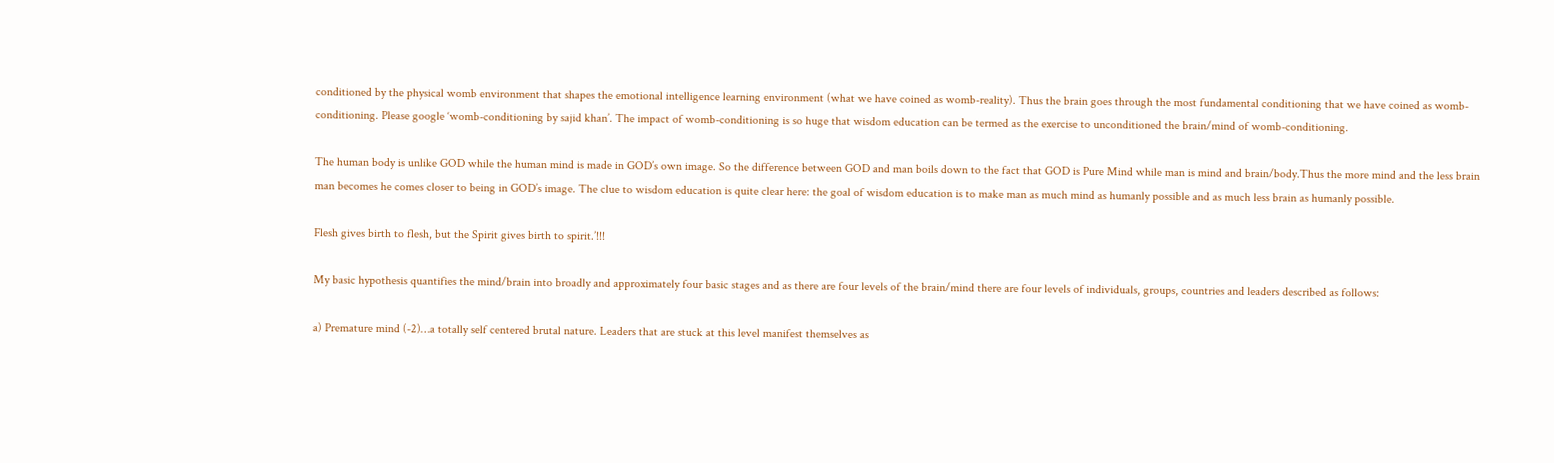conditioned by the physical womb environment that shapes the emotional intelligence learning environment (what we have coined as womb-reality). Thus the brain goes through the most fundamental conditioning that we have coined as womb-conditioning. Please google ‘womb-conditioning by sajid khan’. The impact of womb-conditioning is so huge that wisdom education can be termed as the exercise to unconditioned the brain/mind of womb-conditioning.

The human body is unlike GOD while the human mind is made in GOD’s own image. So the difference between GOD and man boils down to the fact that GOD is Pure Mind while man is mind and brain/body.Thus the more mind and the less brain man becomes he comes closer to being in GOD’s image. The clue to wisdom education is quite clear here: the goal of wisdom education is to make man as much mind as humanly possible and as much less brain as humanly possible.

Flesh gives birth to flesh, but the Spirit gives birth to spirit.’!!!

My basic hypothesis quantifies the mind/brain into broadly and approximately four basic stages and as there are four levels of the brain/mind there are four levels of individuals, groups, countries and leaders described as follows:

a) Premature mind (-2)…a totally self centered brutal nature. Leaders that are stuck at this level manifest themselves as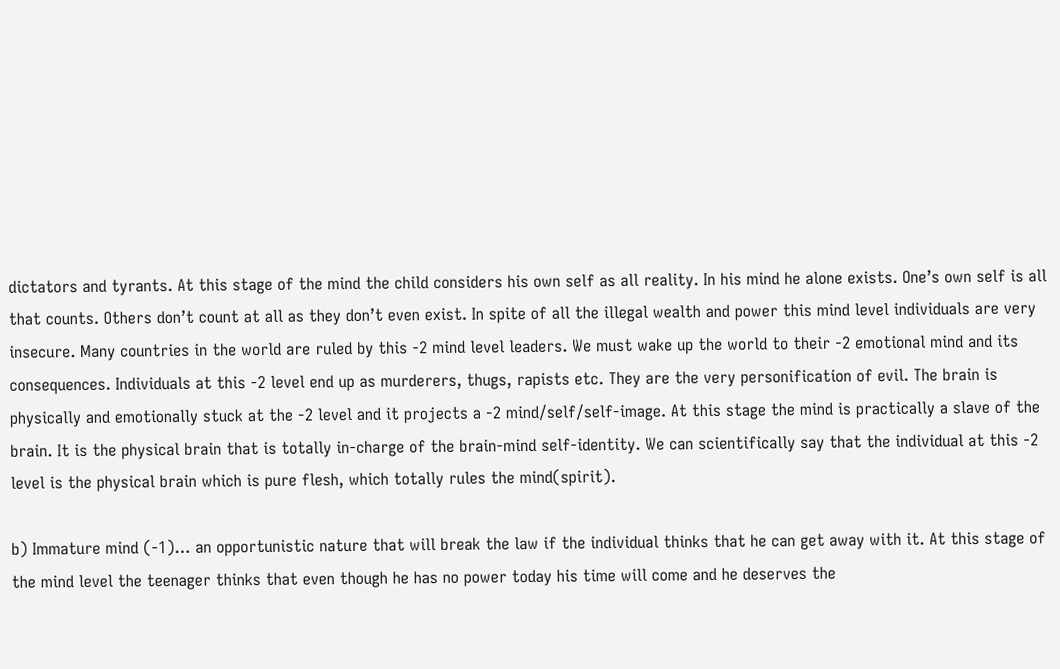dictators and tyrants. At this stage of the mind the child considers his own self as all reality. In his mind he alone exists. One’s own self is all that counts. Others don’t count at all as they don’t even exist. In spite of all the illegal wealth and power this mind level individuals are very insecure. Many countries in the world are ruled by this -2 mind level leaders. We must wake up the world to their -2 emotional mind and its consequences. Individuals at this -2 level end up as murderers, thugs, rapists etc. They are the very personification of evil. The brain is physically and emotionally stuck at the -2 level and it projects a -2 mind/self/self-image. At this stage the mind is practically a slave of the brain. It is the physical brain that is totally in-charge of the brain-mind self-identity. We can scientifically say that the individual at this -2 level is the physical brain which is pure flesh, which totally rules the mind(spirit).

b) Immature mind (-1)… an opportunistic nature that will break the law if the individual thinks that he can get away with it. At this stage of the mind level the teenager thinks that even though he has no power today his time will come and he deserves the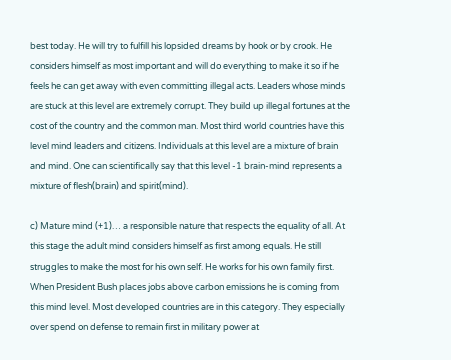best today. He will try to fulfill his lopsided dreams by hook or by crook. He considers himself as most important and will do everything to make it so if he feels he can get away with even committing illegal acts. Leaders whose minds are stuck at this level are extremely corrupt. They build up illegal fortunes at the cost of the country and the common man. Most third world countries have this level mind leaders and citizens. Individuals at this level are a mixture of brain and mind. One can scientifically say that this level -1 brain-mind represents a mixture of flesh(brain) and spirit(mind).

c) Mature mind (+1)… a responsible nature that respects the equality of all. At this stage the adult mind considers himself as first among equals. He still struggles to make the most for his own self. He works for his own family first. When President Bush places jobs above carbon emissions he is coming from this mind level. Most developed countries are in this category. They especially over spend on defense to remain first in military power at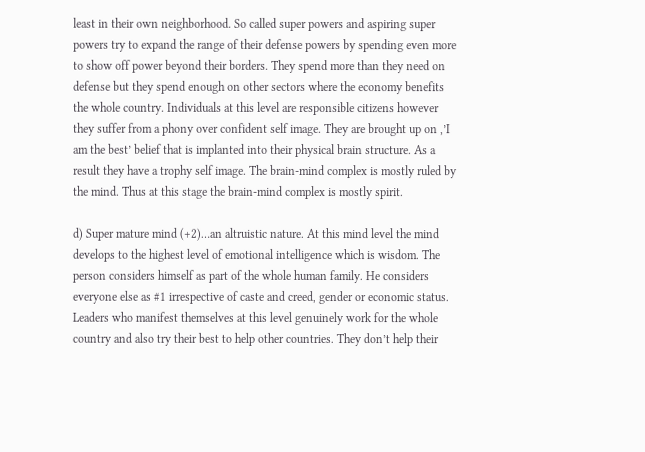least in their own neighborhood. So called super powers and aspiring super powers try to expand the range of their defense powers by spending even more to show off power beyond their borders. They spend more than they need on defense but they spend enough on other sectors where the economy benefits the whole country. Individuals at this level are responsible citizens however they suffer from a phony over confident self image. They are brought up on ,’I am the best’ belief that is implanted into their physical brain structure. As a result they have a trophy self image. The brain-mind complex is mostly ruled by the mind. Thus at this stage the brain-mind complex is mostly spirit.

d) Super mature mind (+2)…an altruistic nature. At this mind level the mind develops to the highest level of emotional intelligence which is wisdom. The person considers himself as part of the whole human family. He considers everyone else as #1 irrespective of caste and creed, gender or economic status. Leaders who manifest themselves at this level genuinely work for the whole country and also try their best to help other countries. They don’t help their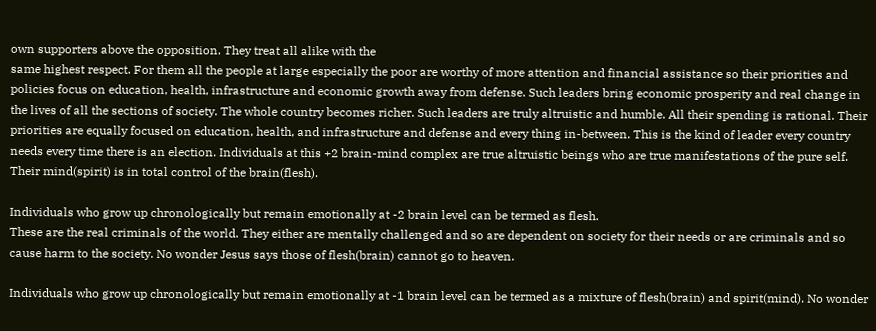own supporters above the opposition. They treat all alike with the
same highest respect. For them all the people at large especially the poor are worthy of more attention and financial assistance so their priorities and policies focus on education, health, infrastructure and economic growth away from defense. Such leaders bring economic prosperity and real change in the lives of all the sections of society. The whole country becomes richer. Such leaders are truly altruistic and humble. All their spending is rational. Their priorities are equally focused on education, health, and infrastructure and defense and every thing in-between. This is the kind of leader every country needs every time there is an election. Individuals at this +2 brain-mind complex are true altruistic beings who are true manifestations of the pure self. Their mind(spirit) is in total control of the brain(flesh).

Individuals who grow up chronologically but remain emotionally at -2 brain level can be termed as flesh.
These are the real criminals of the world. They either are mentally challenged and so are dependent on society for their needs or are criminals and so cause harm to the society. No wonder Jesus says those of flesh(brain) cannot go to heaven.

Individuals who grow up chronologically but remain emotionally at -1 brain level can be termed as a mixture of flesh(brain) and spirit(mind). No wonder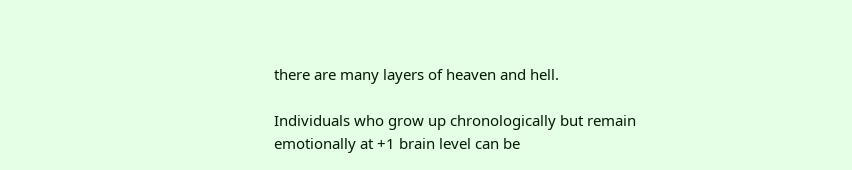there are many layers of heaven and hell.

Individuals who grow up chronologically but remain emotionally at +1 brain level can be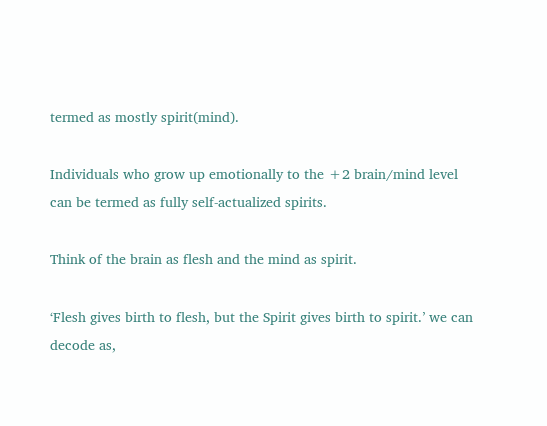termed as mostly spirit(mind).

Individuals who grow up emotionally to the +2 brain/mind level can be termed as fully self-actualized spirits.

Think of the brain as flesh and the mind as spirit.

‘Flesh gives birth to flesh, but the Spirit gives birth to spirit.’ we can decode as,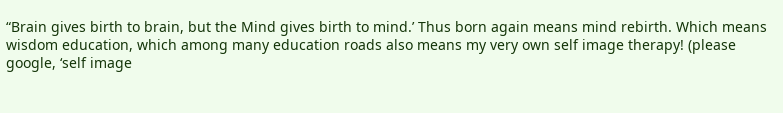“Brain gives birth to brain, but the Mind gives birth to mind.’ Thus born again means mind rebirth. Which means wisdom education, which among many education roads also means my very own self image therapy! (please google, ‘self image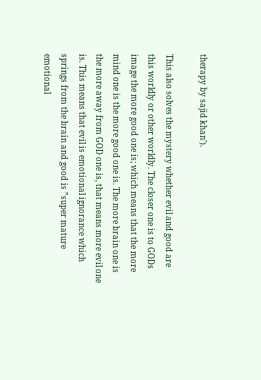therapy by sajid khan’).

This also solves the mystery whether evil and good are this worldly or other worldly. The closer one is to GODs image the more good one is; which means that the more mind one is the more good one is. The more brain one is the more away from GOD one is, that means more evil one is. This means that evil is emotional ignorance which springs from the brain and good is ”super mature emotional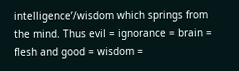intelligence’/wisdom which springs from the mind. Thus evil = ignorance = brain = flesh and good = wisdom =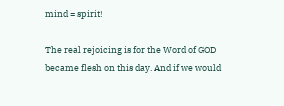mind = spirit!

The real rejoicing is for the Word of GOD became flesh on this day. And if we would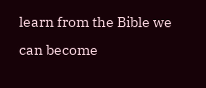learn from the Bible we can become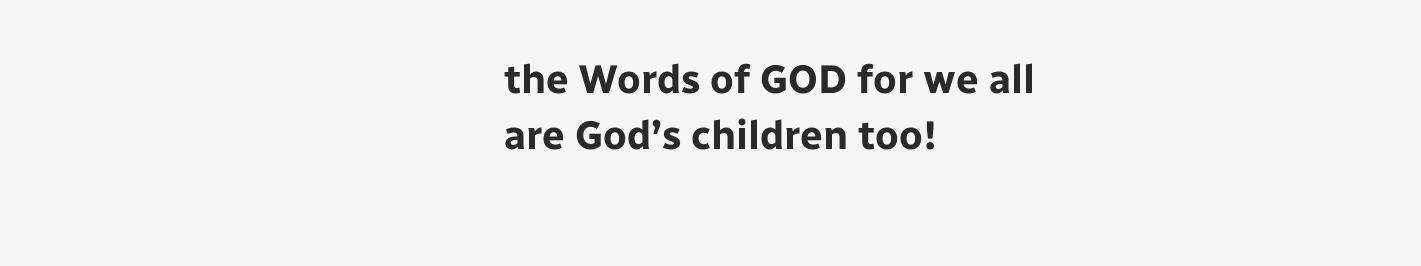the Words of GOD for we all are God’s children too!